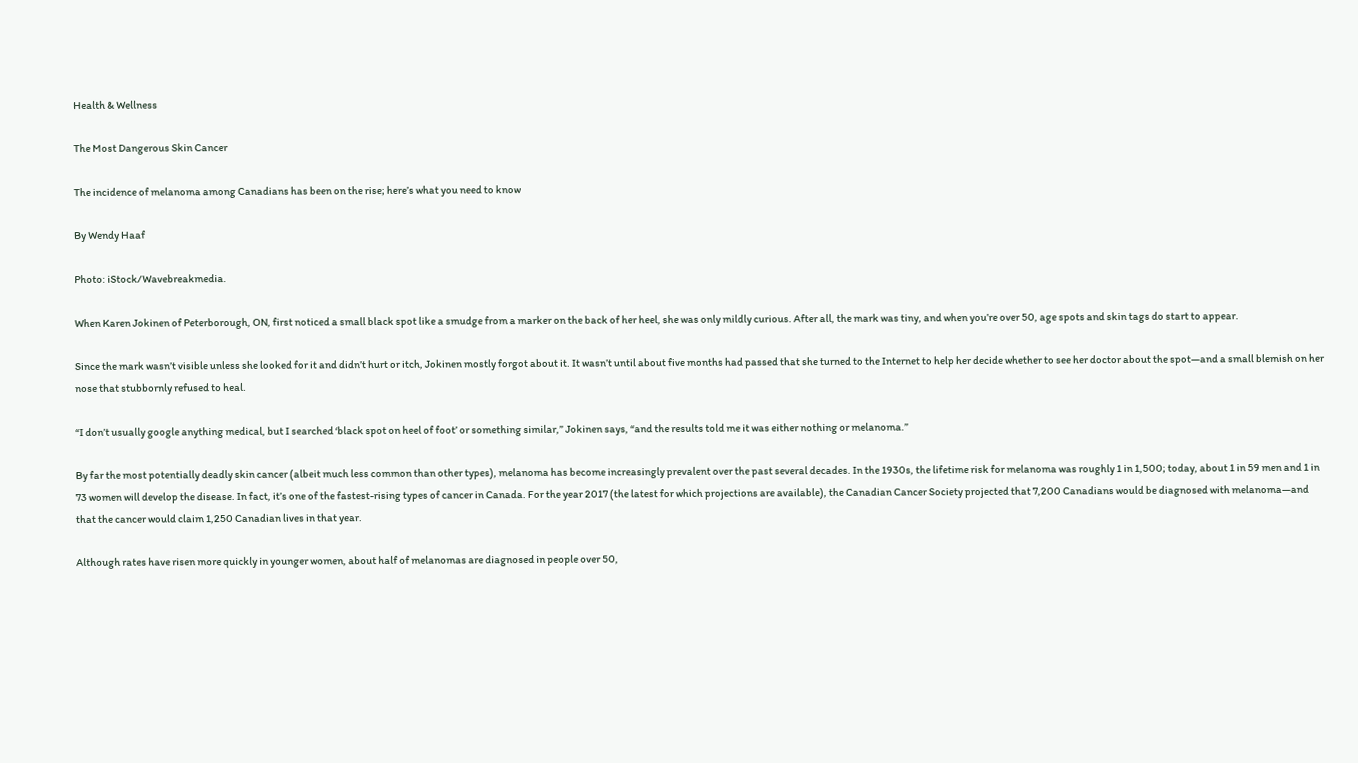Health & Wellness

The Most Dangerous Skin Cancer

The incidence of melanoma among Canadians has been on the rise; here’s what you need to know

By Wendy Haaf

Photo: iStock/Wavebreakmedia.

When Karen Jokinen of Peterborough, ON, first noticed a small black spot like a smudge from a marker on the back of her heel, she was only mildly curious. After all, the mark was tiny, and when you’re over 50, age spots and skin tags do start to appear.

Since the mark wasn’t visible unless she looked for it and didn’t hurt or itch, Jokinen mostly forgot about it. It wasn’t until about five months had passed that she turned to the Internet to help her decide whether to see her doctor about the spot—and a small blemish on her nose that stubbornly refused to heal.

“I don’t usually google anything medical, but I searched ‘black spot on heel of foot’ or something similar,” Jokinen says, “and the results told me it was either nothing or melanoma.”

By far the most potentially deadly skin cancer (albeit much less common than other types), melanoma has become increasingly prevalent over the past several decades. In the 1930s, the lifetime risk for melanoma was roughly 1 in 1,500; today, about 1 in 59 men and 1 in 73 women will develop the disease. In fact, it’s one of the fastest-rising types of cancer in Canada. For the year 2017 (the latest for which projections are available), the Canadian Cancer Society projected that 7,200 Canadians would be diagnosed with melanoma—and that the cancer would claim 1,250 Canadian lives in that year.

Although rates have risen more quickly in younger women, about half of melanomas are diagnosed in people over 50,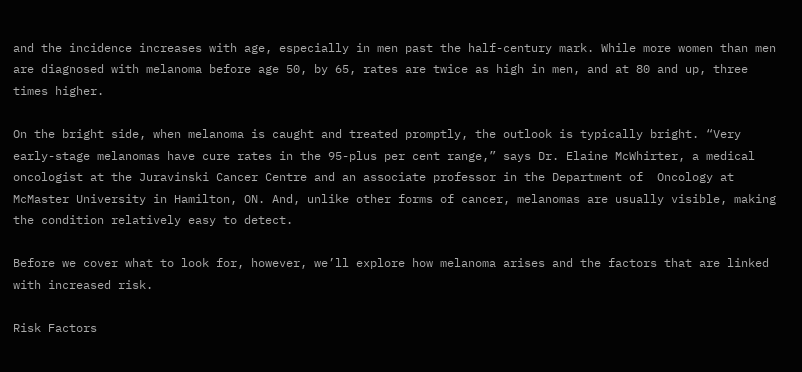and the incidence increases with age, especially in men past the half-century mark. While more women than men are diagnosed with melanoma before age 50, by 65, rates are twice as high in men, and at 80 and up, three times higher.

On the bright side, when melanoma is caught and treated promptly, the outlook is typically bright. “Very early-stage melanomas have cure rates in the 95-plus per cent range,” says Dr. Elaine McWhirter, a medical oncologist at the Juravinski Cancer Centre and an associate professor in the Department of  Oncology at McMaster University in Hamilton, ON. And, unlike other forms of cancer, melanomas are usually visible, making the condition relatively easy to detect.

Before we cover what to look for, however, we’ll explore how melanoma arises and the factors that are linked with increased risk.

Risk Factors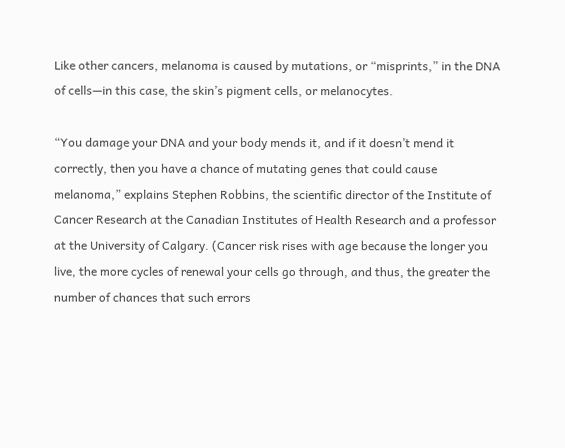Like other cancers, melanoma is caused by mutations, or “misprints,” in the DNA of cells—in this case, the skin’s pigment cells, or melanocytes.

“You damage your DNA and your body mends it, and if it doesn’t mend it correctly, then you have a chance of mutating genes that could cause melanoma,” explains Stephen Robbins, the scientific director of the Institute of Cancer Research at the Canadian Institutes of Health Research and a professor at the University of Calgary. (Cancer risk rises with age because the longer you live, the more cycles of renewal your cells go through, and thus, the greater the number of chances that such errors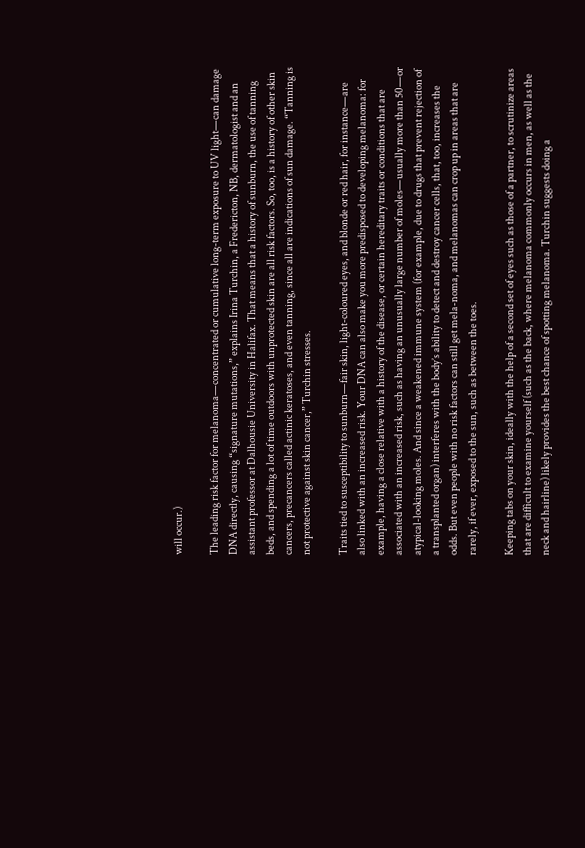will occur.)

The leading risk factor for melanoma—concentrated or cumulative long-term exposure to UV light—can damage DNA directly, causing “signature mutations,” explains Irina Turchin, a Fredericton, NB, dermatologist and an assistant professor at Dalhousie University in Halifax. That means that a history of sunburn, the use of tanning beds, and spending a lot of time outdoors with unprotected skin are all risk factors. So, too, is a history of other skin cancers, precancers called actinic keratoses, and even tanning, since all are indications of sun damage. “Tanning is not protective against skin cancer,” Turchin stresses.

Traits tied to susceptibility to sunburn—fair skin, light-coloured eyes, and blonde or red hair, for instance—are also linked with an increased risk. Your DNA can also make you more predisposed to developing melanoma: for example, having a close relative with a history of the disease, or certain hereditary traits or conditions that are associated with an increased risk, such as having an unusually large number of moles—usually more than 50—or atypical-looking moles. And since a weakened immune system (for example, due to drugs that prevent rejection of a transplanted organ) interferes with the body’s ability to detect and destroy cancer cells, that, too, increases the odds. But even people with no risk factors can still get mela-noma, and melanomas can crop up in areas that are rarely, if ever, exposed to the sun, such as between the toes.

Keeping tabs on your skin, ideally with the help of a second set of eyes such as those of a partner, to scrutinize areas that are difficult to examine yourself (such as the back, where melanoma commonly occurs in men, as well as the neck and hairline) likely provides the best chance of spotting melanoma. Turchin suggests doing a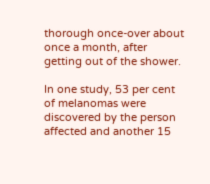thorough once-over about once a month, after getting out of the shower.

In one study, 53 per cent of melanomas were discovered by the person affected and another 15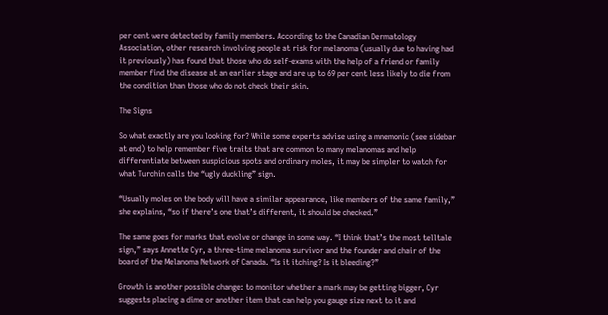per cent were detected by family members. According to the Canadian Dermatology Association, other research involving people at risk for melanoma (usually due to having had it previously) has found that those who do self-exams with the help of a friend or family member find the disease at an earlier stage and are up to 69 per cent less likely to die from the condition than those who do not check their skin.

The Signs

So what exactly are you looking for? While some experts advise using a mnemonic (see sidebar at end) to help remember five traits that are common to many melanomas and help differentiate between suspicious spots and ordinary moles, it may be simpler to watch for what Turchin calls the “ugly duckling” sign.

“Usually moles on the body will have a similar appearance, like members of the same family,” she explains, “so if there’s one that’s different, it should be checked.”

The same goes for marks that evolve or change in some way. “I think that’s the most telltale sign,” says Annette Cyr, a three-time melanoma survivor and the founder and chair of the board of the Melanoma Network of Canada. “Is it itching? Is it bleeding?”

Growth is another possible change: to monitor whether a mark may be getting bigger, Cyr suggests placing a dime or another item that can help you gauge size next to it and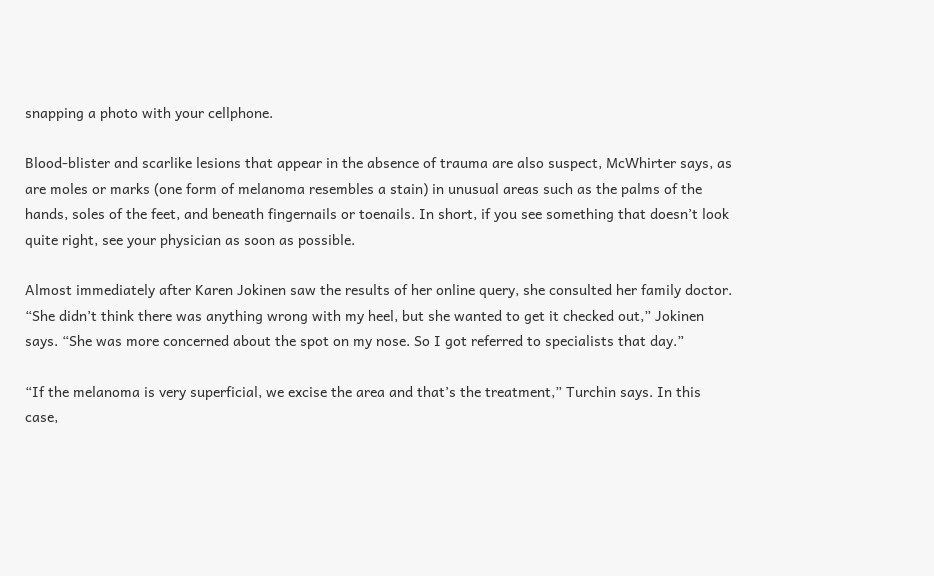snapping a photo with your cellphone.

Blood-blister and scarlike lesions that appear in the absence of trauma are also suspect, McWhirter says, as are moles or marks (one form of melanoma resembles a stain) in unusual areas such as the palms of the hands, soles of the feet, and beneath fingernails or toenails. In short, if you see something that doesn’t look quite right, see your physician as soon as possible.

Almost immediately after Karen Jokinen saw the results of her online query, she consulted her family doctor. “She didn’t think there was anything wrong with my heel, but she wanted to get it checked out,” Jokinen says. “She was more concerned about the spot on my nose. So I got referred to specialists that day.”

“If the melanoma is very superficial, we excise the area and that’s the treatment,” Turchin says. In this case,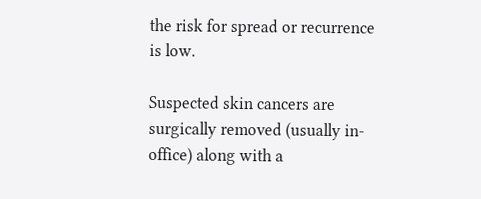the risk for spread or recurrence is low.

Suspected skin cancers are surgically removed (usually in-office) along with a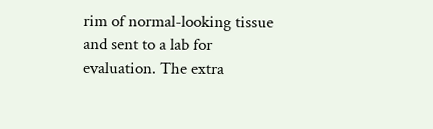rim of normal-looking tissue and sent to a lab for evaluation. The extra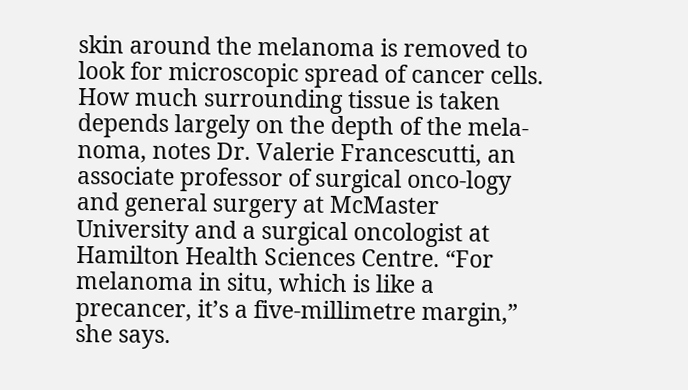skin around the melanoma is removed to look for microscopic spread of cancer cells. How much surrounding tissue is taken depends largely on the depth of the mela-noma, notes Dr. Valerie Francescutti, an associate professor of surgical onco-logy and general surgery at McMaster University and a surgical oncologist at Hamilton Health Sciences Centre. “For melanoma in situ, which is like a precancer, it’s a five-millimetre margin,” she says.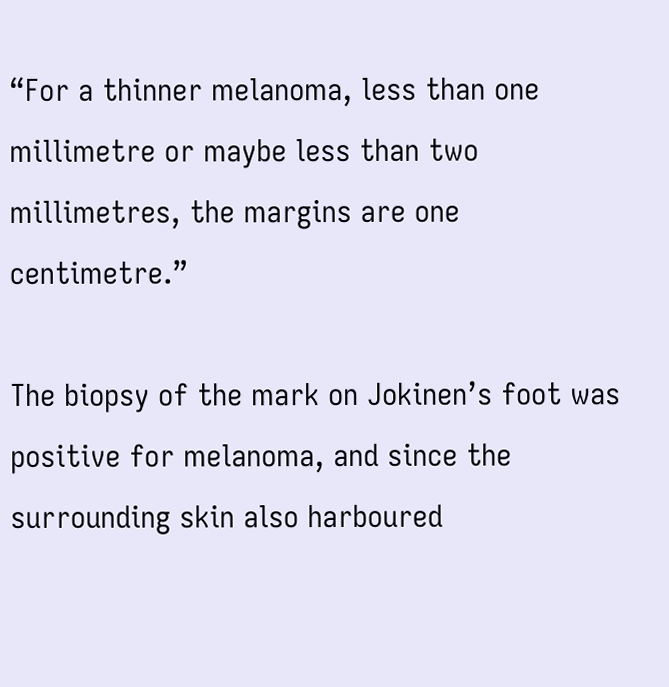“For a thinner melanoma, less than one millimetre or maybe less than two millimetres, the margins are one centimetre.”

The biopsy of the mark on Jokinen’s foot was positive for melanoma, and since the surrounding skin also harboured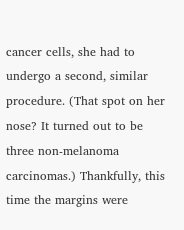cancer cells, she had to undergo a second, similar procedure. (That spot on her nose? It turned out to be three non-melanoma carcinomas.) Thankfully, this time the margins were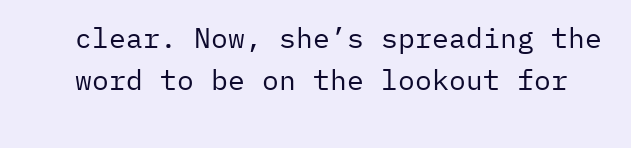clear. Now, she’s spreading the word to be on the lookout for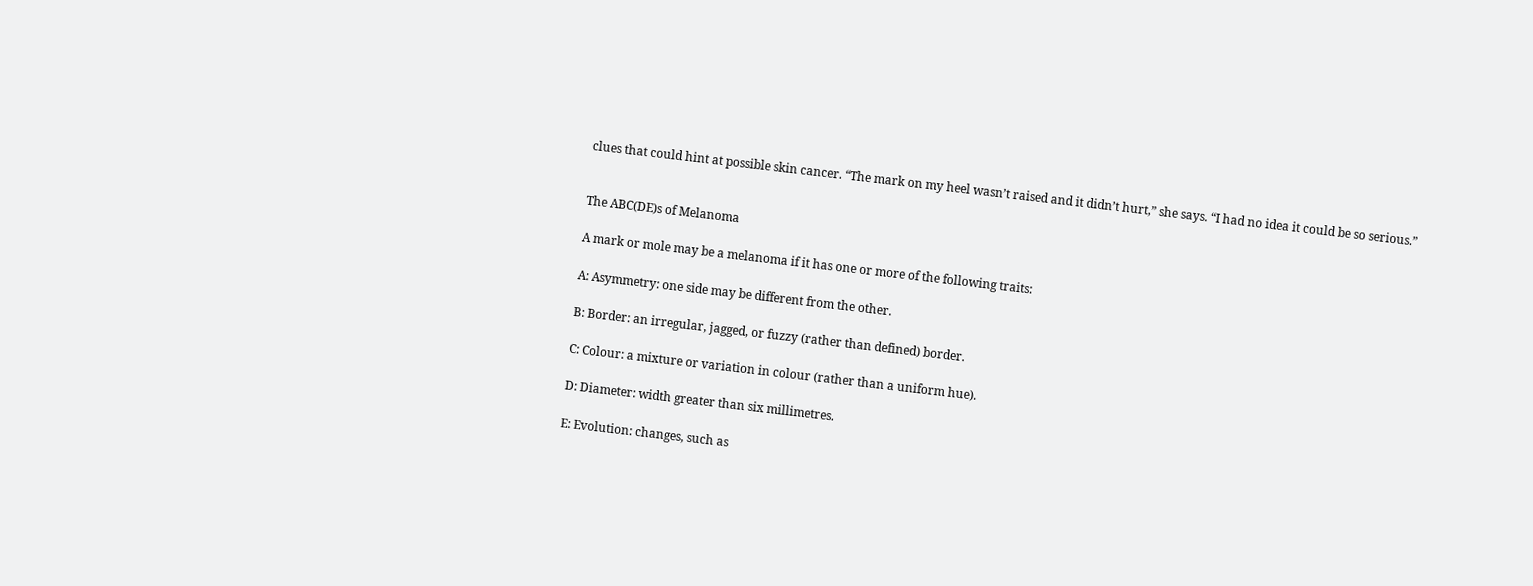clues that could hint at possible skin cancer. “The mark on my heel wasn’t raised and it didn’t hurt,” she says. “I had no idea it could be so serious.”


The ABC(DE)s of Melanoma

A mark or mole may be a melanoma if it has one or more of the following traits:

A: Asymmetry: one side may be different from the other.

B: Border: an irregular, jagged, or fuzzy (rather than defined) border.

C: Colour: a mixture or variation in colour (rather than a uniform hue).

D: Diameter: width greater than six millimetres.

E: Evolution: changes, such as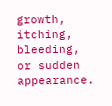growth, itching, bleeding, or sudden appearance.